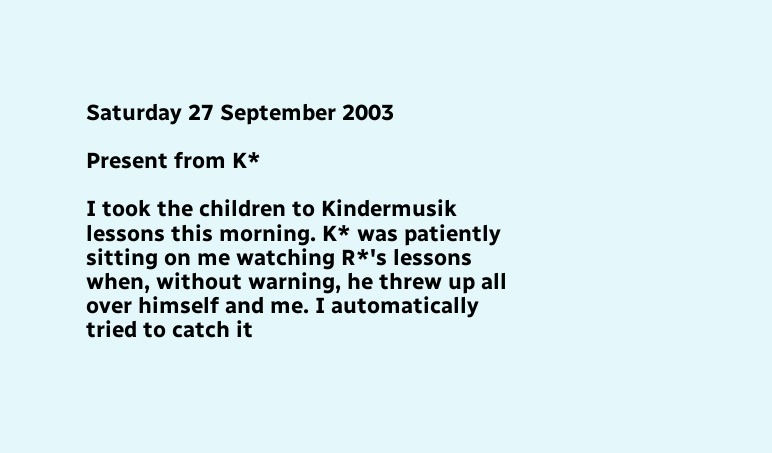Saturday 27 September 2003

Present from K*

I took the children to Kindermusik lessons this morning. K* was patiently sitting on me watching R*'s lessons when, without warning, he threw up all over himself and me. I automatically tried to catch it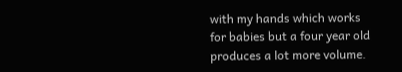with my hands which works for babies but a four year old produces a lot more volume.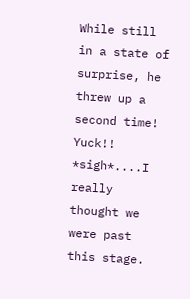While still in a state of surprise, he threw up a second time! Yuck!! *sigh*....I really thought we were past this stage.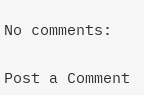No comments:

Post a Comment